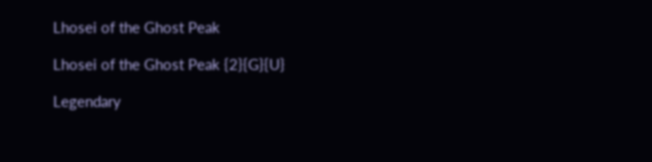Lhosei of the Ghost Peak

Lhosei of the Ghost Peak {2}{G}{U}

Legendary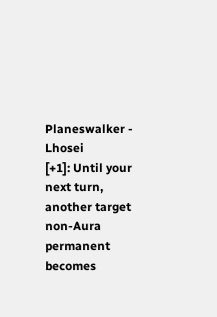Planeswalker - Lhosei
[+1]: Until your next turn, another target non-Aura permanent becomes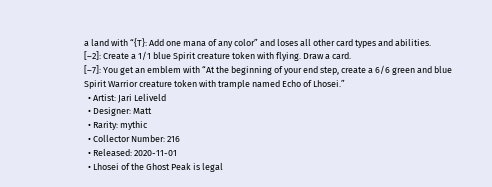a land with “{T}: Add one mana of any color” and loses all other card types and abilities.
[–2]: Create a 1/1 blue Spirit creature token with flying. Draw a card.
[–7]: You get an emblem with “At the beginning of your end step, create a 6/6 green and blue Spirit Warrior creature token with trample named Echo of Lhosei.”
  • Artist: Jari Leliveld
  • Designer: Matt
  • Rarity: mythic
  • Collector Number: 216
  • Released: 2020-11-01
  • Lhosei of the Ghost Peak is legal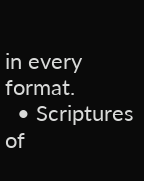in every format.
  • Scriptures of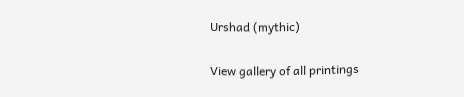Urshad (mythic)

View gallery of all printings